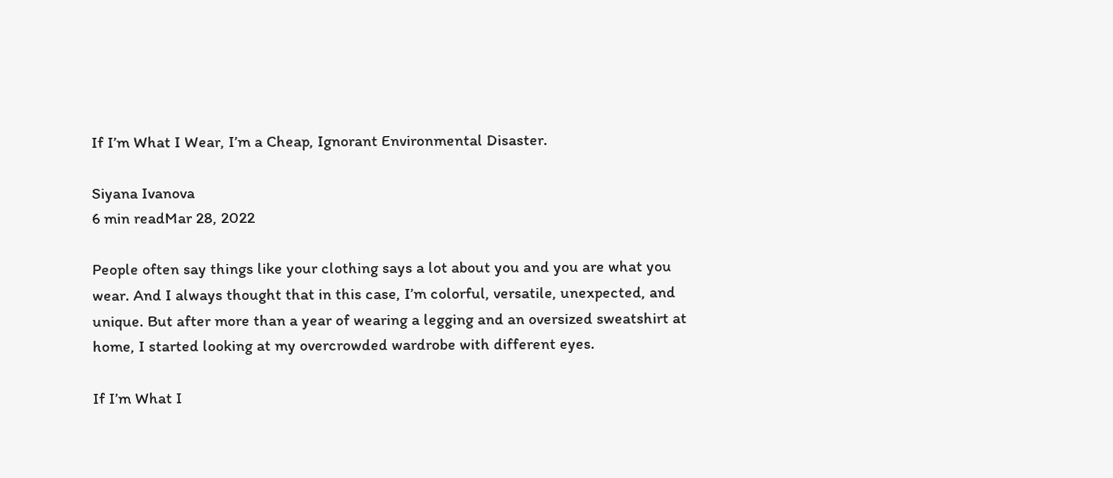If I’m What I Wear, I’m a Cheap, Ignorant Environmental Disaster.

Siyana Ivanova
6 min readMar 28, 2022

People often say things like your clothing says a lot about you and you are what you wear. And I always thought that in this case, I’m colorful, versatile, unexpected, and unique. But after more than a year of wearing a legging and an oversized sweatshirt at home, I started looking at my overcrowded wardrobe with different eyes.

If I’m What I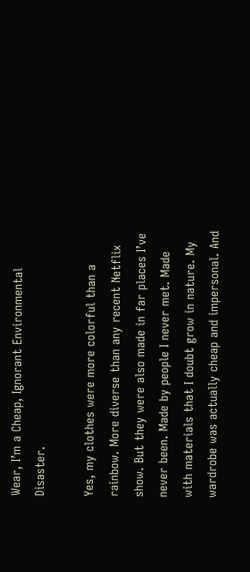Wear, I’m a Cheap, Ignorant Environmental Disaster.

Yes, my clothes were more colorful than a rainbow. More diverse than any recent Netflix show. But they were also made in far places I’ve never been. Made by people I never met. Made with materials that I doubt grow in nature. My wardrobe was actually cheap and impersonal. And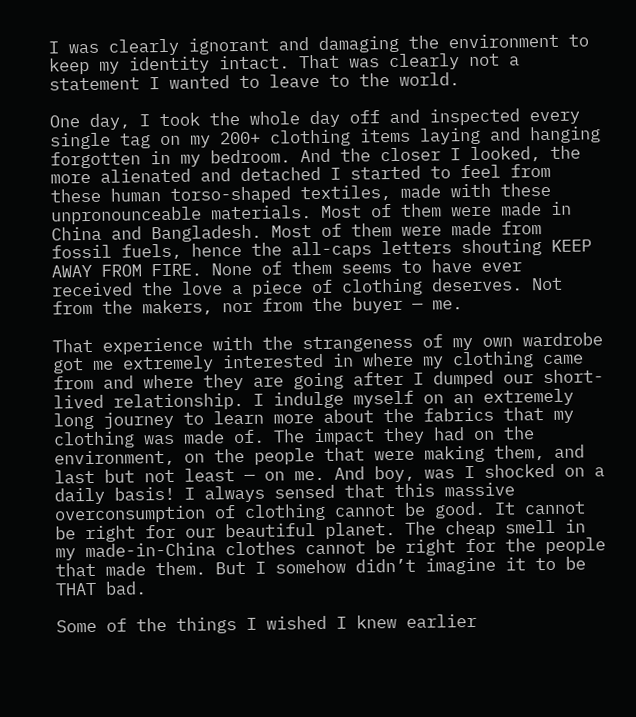I was clearly ignorant and damaging the environment to keep my identity intact. That was clearly not a statement I wanted to leave to the world.

One day, I took the whole day off and inspected every single tag on my 200+ clothing items laying and hanging forgotten in my bedroom. And the closer I looked, the more alienated and detached I started to feel from these human torso-shaped textiles, made with these unpronounceable materials. Most of them were made in China and Bangladesh. Most of them were made from fossil fuels, hence the all-caps letters shouting KEEP AWAY FROM FIRE. None of them seems to have ever received the love a piece of clothing deserves. Not from the makers, nor from the buyer — me.

That experience with the strangeness of my own wardrobe got me extremely interested in where my clothing came from and where they are going after I dumped our short-lived relationship. I indulge myself on an extremely long journey to learn more about the fabrics that my clothing was made of. The impact they had on the environment, on the people that were making them, and last but not least — on me. And boy, was I shocked on a daily basis! I always sensed that this massive overconsumption of clothing cannot be good. It cannot be right for our beautiful planet. The cheap smell in my made-in-China clothes cannot be right for the people that made them. But I somehow didn’t imagine it to be THAT bad.

Some of the things I wished I knew earlier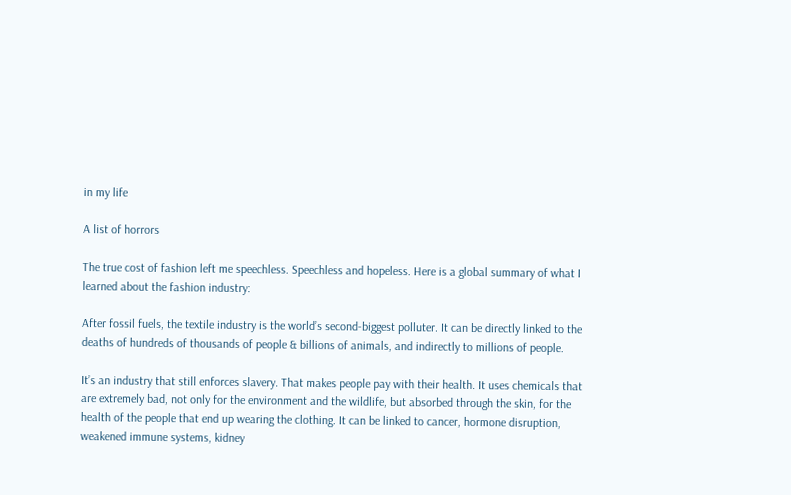in my life

A list of horrors

The true cost of fashion left me speechless. Speechless and hopeless. Here is a global summary of what I learned about the fashion industry:

After fossil fuels, the textile industry is the world’s second-biggest polluter. It can be directly linked to the deaths of hundreds of thousands of people & billions of animals, and indirectly to millions of people.

It’s an industry that still enforces slavery. That makes people pay with their health. It uses chemicals that are extremely bad, not only for the environment and the wildlife, but absorbed through the skin, for the health of the people that end up wearing the clothing. It can be linked to cancer, hormone disruption, weakened immune systems, kidney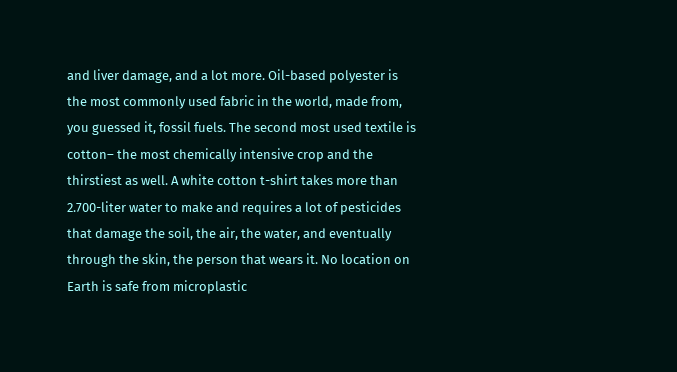and liver damage, and a lot more. Oil-based polyester is the most commonly used fabric in the world, made from, you guessed it, fossil fuels. The second most used textile is cotton– the most chemically intensive crop and the thirstiest as well. A white cotton t-shirt takes more than 2.700-liter water to make and requires a lot of pesticides that damage the soil, the air, the water, and eventually through the skin, the person that wears it. No location on Earth is safe from microplastic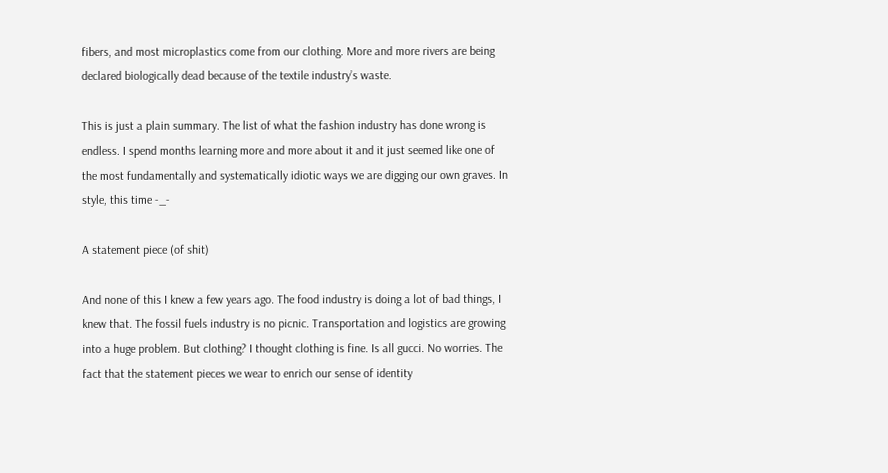fibers, and most microplastics come from our clothing. More and more rivers are being declared biologically dead because of the textile industry’s waste.

This is just a plain summary. The list of what the fashion industry has done wrong is endless. I spend months learning more and more about it and it just seemed like one of the most fundamentally and systematically idiotic ways we are digging our own graves. In style, this time -_-

A statement piece (of shit)

And none of this I knew a few years ago. The food industry is doing a lot of bad things, I knew that. The fossil fuels industry is no picnic. Transportation and logistics are growing into a huge problem. But clothing? I thought clothing is fine. Is all gucci. No worries. The fact that the statement pieces we wear to enrich our sense of identity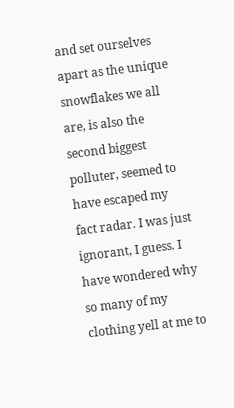and set ourselves apart as the unique snowflakes we all are, is also the second biggest polluter, seemed to have escaped my fact radar. I was just ignorant, I guess. I have wondered why so many of my clothing yell at me to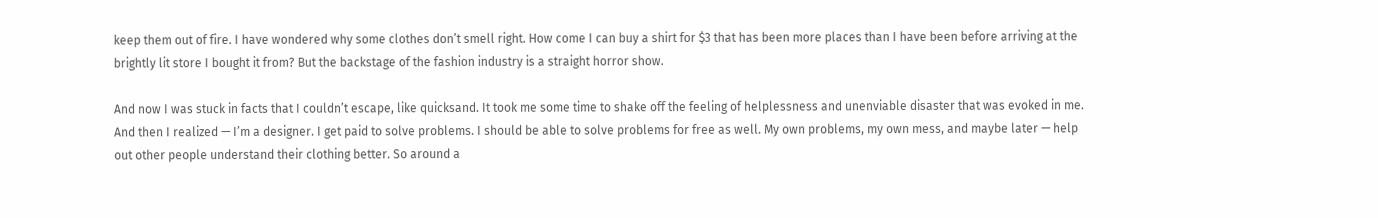keep them out of fire. I have wondered why some clothes don’t smell right. How come I can buy a shirt for $3 that has been more places than I have been before arriving at the brightly lit store I bought it from? But the backstage of the fashion industry is a straight horror show.

And now I was stuck in facts that I couldn’t escape, like quicksand. It took me some time to shake off the feeling of helplessness and unenviable disaster that was evoked in me. And then I realized — I’m a designer. I get paid to solve problems. I should be able to solve problems for free as well. My own problems, my own mess, and maybe later — help out other people understand their clothing better. So around a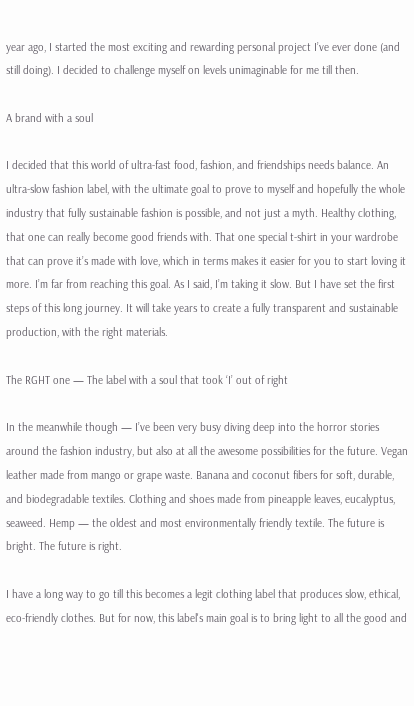year ago, I started the most exciting and rewarding personal project I’ve ever done (and still doing). I decided to challenge myself on levels unimaginable for me till then.

A brand with a soul

I decided that this world of ultra-fast food, fashion, and friendships needs balance. An ultra-slow fashion label, with the ultimate goal to prove to myself and hopefully the whole industry that fully sustainable fashion is possible, and not just a myth. Healthy clothing, that one can really become good friends with. That one special t-shirt in your wardrobe that can prove it’s made with love, which in terms makes it easier for you to start loving it more. I’m far from reaching this goal. As I said, I’m taking it slow. But I have set the first steps of this long journey. It will take years to create a fully transparent and sustainable production, with the right materials.

The RGHT one — The label with a soul that took ‘I’ out of right

In the meanwhile though — I’ve been very busy diving deep into the horror stories around the fashion industry, but also at all the awesome possibilities for the future. Vegan leather made from mango or grape waste. Banana and coconut fibers for soft, durable, and biodegradable textiles. Clothing and shoes made from pineapple leaves, eucalyptus, seaweed. Hemp — the oldest and most environmentally friendly textile. The future is bright. The future is right.

I have a long way to go till this becomes a legit clothing label that produces slow, ethical, eco-friendly clothes. But for now, this label's main goal is to bring light to all the good and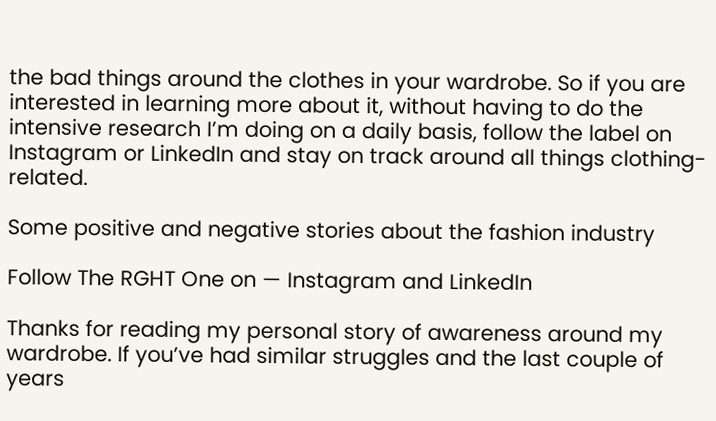the bad things around the clothes in your wardrobe. So if you are interested in learning more about it, without having to do the intensive research I’m doing on a daily basis, follow the label on Instagram or LinkedIn and stay on track around all things clothing-related.

Some positive and negative stories about the fashion industry

Follow The RGHT One on — Instagram and LinkedIn

Thanks for reading my personal story of awareness around my wardrobe. If you’ve had similar struggles and the last couple of years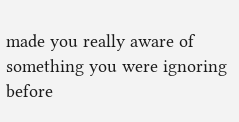made you really aware of something you were ignoring before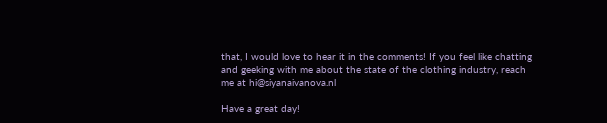that, I would love to hear it in the comments! If you feel like chatting and geeking with me about the state of the clothing industry, reach me at hi@siyanaivanova.nl

Have a great day!